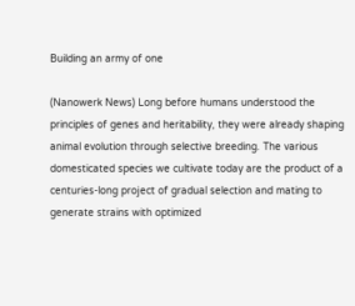Building an army of one

(Nanowerk News) Long before humans understood the principles of genes and heritability, they were already shaping animal evolution through selective breeding. The various domesticated species we cultivate today are the product of a centuries-long project of gradual selection and mating to generate strains with optimized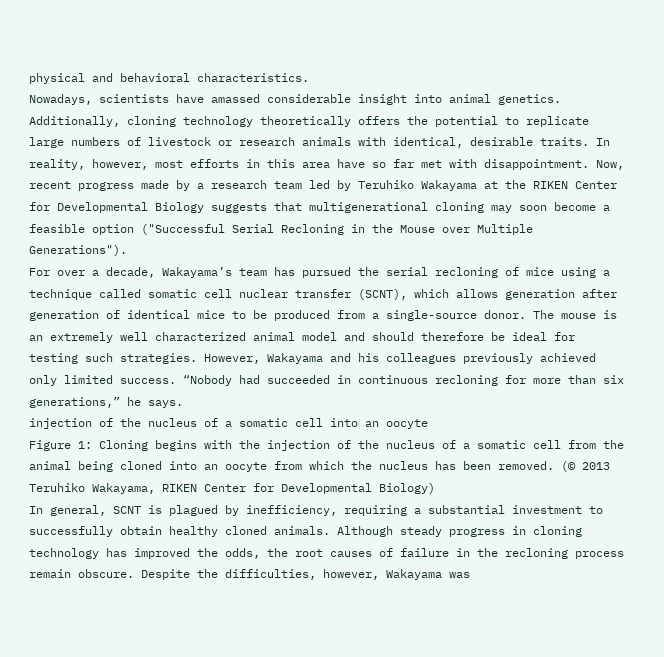physical and behavioral characteristics.
Nowadays, scientists have amassed considerable insight into animal genetics. Additionally, cloning technology theoretically offers the potential to replicate large numbers of livestock or research animals with identical, desirable traits. In reality, however, most efforts in this area have so far met with disappointment. Now, recent progress made by a research team led by Teruhiko Wakayama at the RIKEN Center for Developmental Biology suggests that multigenerational cloning may soon become a feasible option ("Successful Serial Recloning in the Mouse over Multiple Generations").
For over a decade, Wakayama’s team has pursued the serial recloning of mice using a technique called somatic cell nuclear transfer (SCNT), which allows generation after generation of identical mice to be produced from a single-source donor. The mouse is an extremely well characterized animal model and should therefore be ideal for testing such strategies. However, Wakayama and his colleagues previously achieved only limited success. “Nobody had succeeded in continuous recloning for more than six generations,” he says.
injection of the nucleus of a somatic cell into an oocyte
Figure 1: Cloning begins with the injection of the nucleus of a somatic cell from the animal being cloned into an oocyte from which the nucleus has been removed. (© 2013 Teruhiko Wakayama, RIKEN Center for Developmental Biology)
In general, SCNT is plagued by inefficiency, requiring a substantial investment to successfully obtain healthy cloned animals. Although steady progress in cloning technology has improved the odds, the root causes of failure in the recloning process remain obscure. Despite the difficulties, however, Wakayama was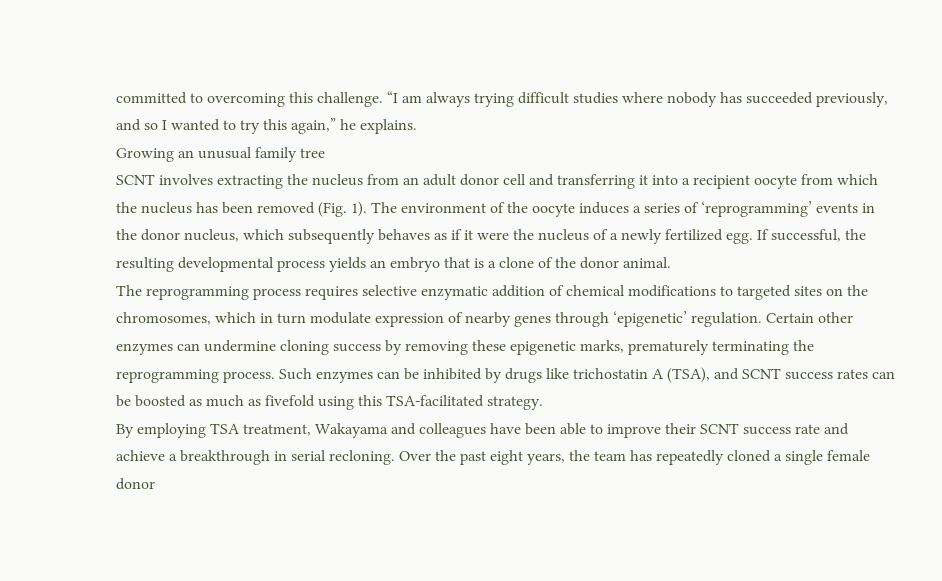committed to overcoming this challenge. “I am always trying difficult studies where nobody has succeeded previously, and so I wanted to try this again,” he explains.
Growing an unusual family tree
SCNT involves extracting the nucleus from an adult donor cell and transferring it into a recipient oocyte from which the nucleus has been removed (Fig. 1). The environment of the oocyte induces a series of ‘reprogramming’ events in the donor nucleus, which subsequently behaves as if it were the nucleus of a newly fertilized egg. If successful, the resulting developmental process yields an embryo that is a clone of the donor animal.
The reprogramming process requires selective enzymatic addition of chemical modifications to targeted sites on the chromosomes, which in turn modulate expression of nearby genes through ‘epigenetic’ regulation. Certain other enzymes can undermine cloning success by removing these epigenetic marks, prematurely terminating the reprogramming process. Such enzymes can be inhibited by drugs like trichostatin A (TSA), and SCNT success rates can be boosted as much as fivefold using this TSA-facilitated strategy.
By employing TSA treatment, Wakayama and colleagues have been able to improve their SCNT success rate and achieve a breakthrough in serial recloning. Over the past eight years, the team has repeatedly cloned a single female donor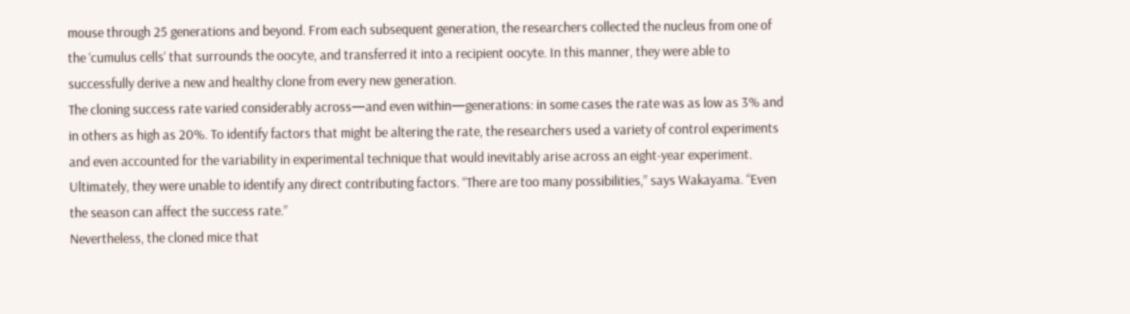mouse through 25 generations and beyond. From each subsequent generation, the researchers collected the nucleus from one of the ‘cumulus cells’ that surrounds the oocyte, and transferred it into a recipient oocyte. In this manner, they were able to successfully derive a new and healthy clone from every new generation.
The cloning success rate varied considerably across—and even within—generations: in some cases the rate was as low as 3% and in others as high as 20%. To identify factors that might be altering the rate, the researchers used a variety of control experiments and even accounted for the variability in experimental technique that would inevitably arise across an eight-year experiment. Ultimately, they were unable to identify any direct contributing factors. “There are too many possibilities,” says Wakayama. “Even the season can affect the success rate.”
Nevertheless, the cloned mice that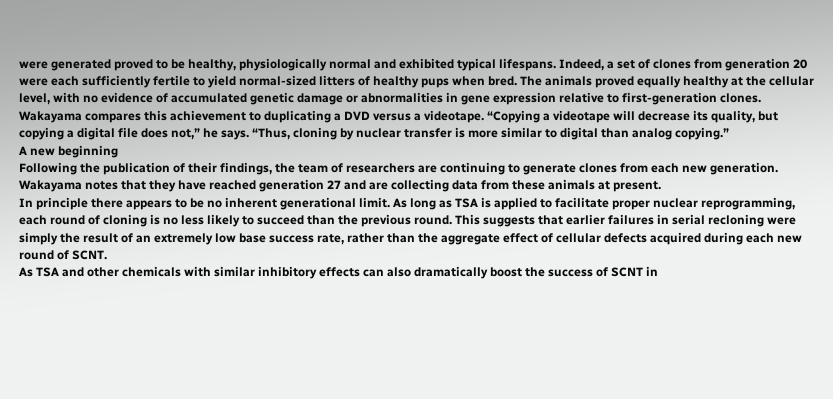were generated proved to be healthy, physiologically normal and exhibited typical lifespans. Indeed, a set of clones from generation 20 were each sufficiently fertile to yield normal-sized litters of healthy pups when bred. The animals proved equally healthy at the cellular level, with no evidence of accumulated genetic damage or abnormalities in gene expression relative to first-generation clones. Wakayama compares this achievement to duplicating a DVD versus a videotape. “Copying a videotape will decrease its quality, but copying a digital file does not,” he says. “Thus, cloning by nuclear transfer is more similar to digital than analog copying.”
A new beginning
Following the publication of their findings, the team of researchers are continuing to generate clones from each new generation. Wakayama notes that they have reached generation 27 and are collecting data from these animals at present.
In principle there appears to be no inherent generational limit. As long as TSA is applied to facilitate proper nuclear reprogramming, each round of cloning is no less likely to succeed than the previous round. This suggests that earlier failures in serial recloning were simply the result of an extremely low base success rate, rather than the aggregate effect of cellular defects acquired during each new round of SCNT.
As TSA and other chemicals with similar inhibitory effects can also dramatically boost the success of SCNT in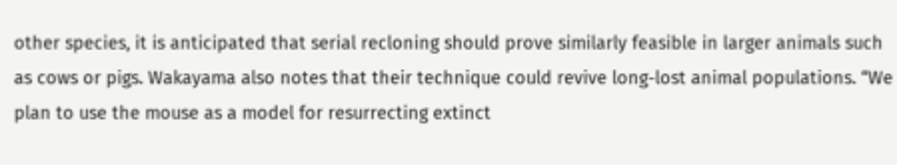other species, it is anticipated that serial recloning should prove similarly feasible in larger animals such as cows or pigs. Wakayama also notes that their technique could revive long-lost animal populations. “We plan to use the mouse as a model for resurrecting extinct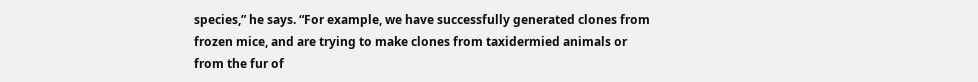species,” he says. “For example, we have successfully generated clones from frozen mice, and are trying to make clones from taxidermied animals or from the fur of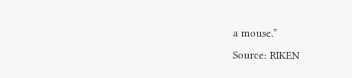a mouse.”
Source: RIKEN